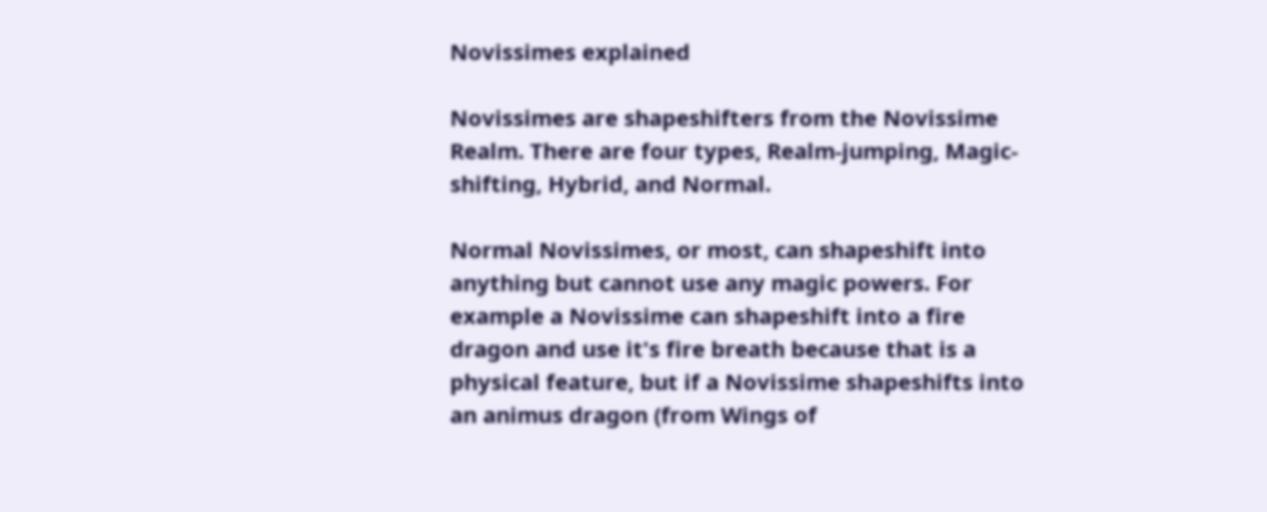Novissimes explained

Novissimes are shapeshifters from the Novissime Realm. There are four types, Realm-jumping, Magic-shifting, Hybrid, and Normal.

Normal Novissimes, or most, can shapeshift into anything but cannot use any magic powers. For example a Novissime can shapeshift into a fire dragon and use it's fire breath because that is a physical feature, but if a Novissime shapeshifts into an animus dragon (from Wings of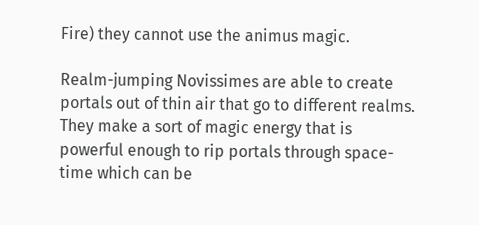Fire) they cannot use the animus magic.

Realm-jumping Novissimes are able to create portals out of thin air that go to different realms. They make a sort of magic energy that is powerful enough to rip portals through space-time which can be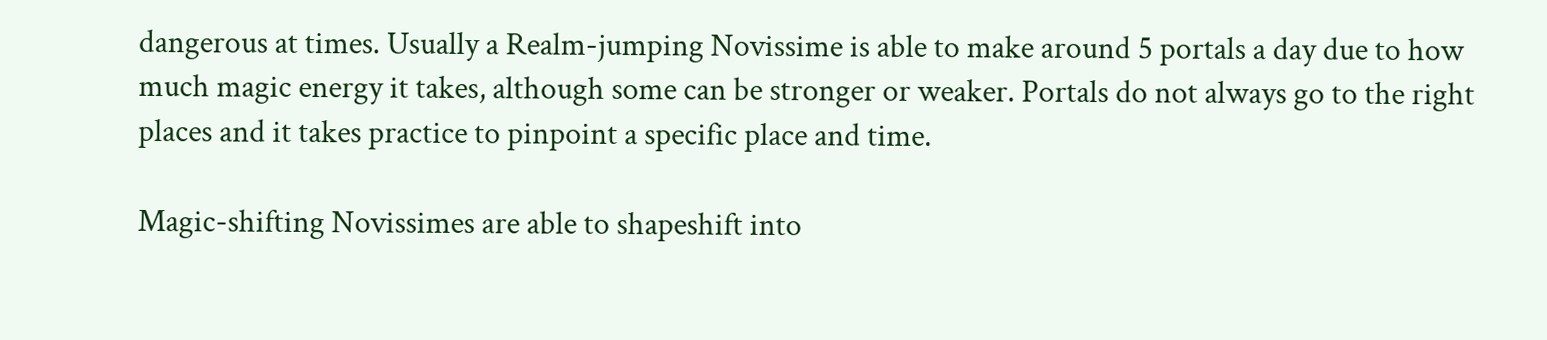dangerous at times. Usually a Realm-jumping Novissime is able to make around 5 portals a day due to how much magic energy it takes, although some can be stronger or weaker. Portals do not always go to the right places and it takes practice to pinpoint a specific place and time.

Magic-shifting Novissimes are able to shapeshift into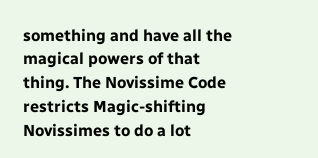something and have all the magical powers of that thing. The Novissime Code restricts Magic-shifting Novissimes to do a lot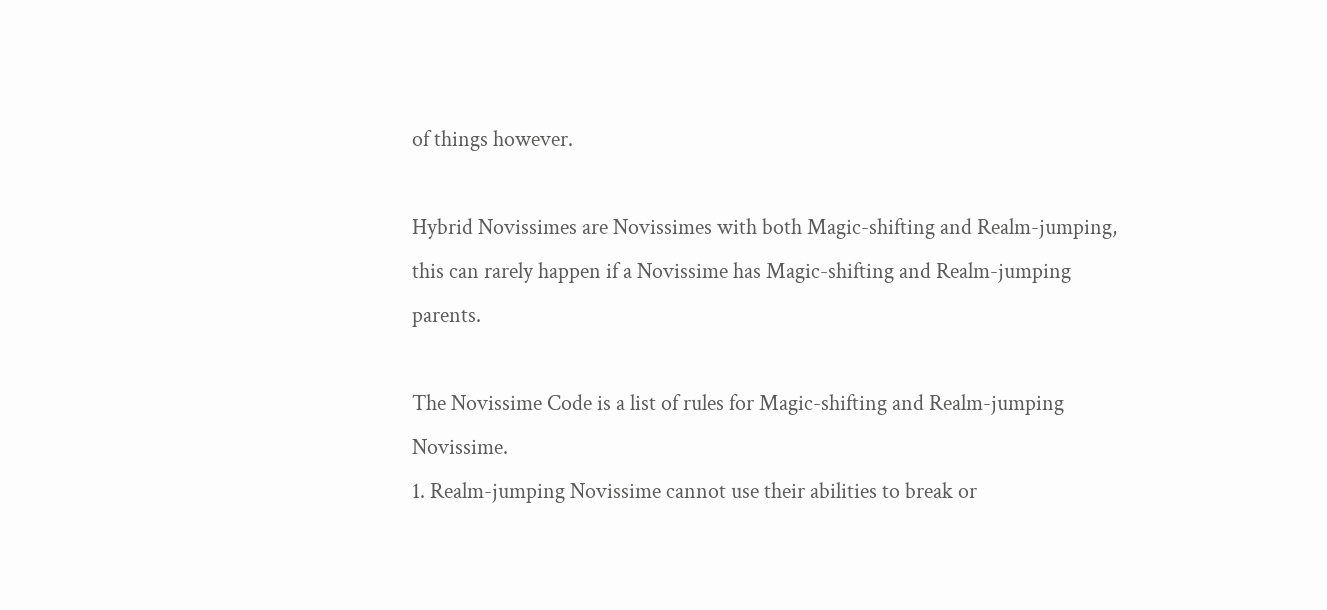of things however.

Hybrid Novissimes are Novissimes with both Magic-shifting and Realm-jumping, this can rarely happen if a Novissime has Magic-shifting and Realm-jumping parents.

The Novissime Code is a list of rules for Magic-shifting and Realm-jumping Novissime.
1. Realm-jumping Novissime cannot use their abilities to break or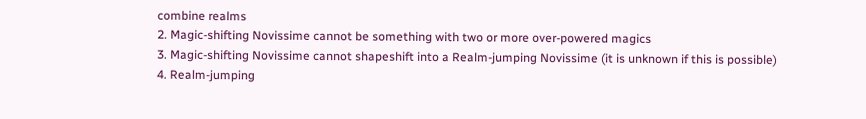combine realms
2. Magic-shifting Novissime cannot be something with two or more over-powered magics
3. Magic-shifting Novissime cannot shapeshift into a Realm-jumping Novissime (it is unknown if this is possible)
4. Realm-jumping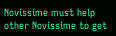Novissime must help other Novissime to get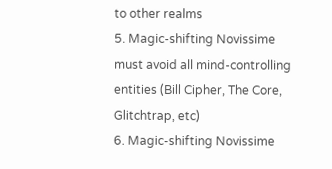to other realms
5. Magic-shifting Novissime must avoid all mind-controlling entities (Bill Cipher, The Core, Glitchtrap, etc)
6. Magic-shifting Novissime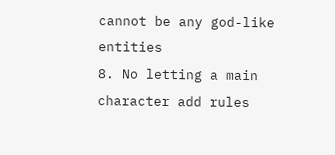cannot be any god-like entities
8. No letting a main character add rules